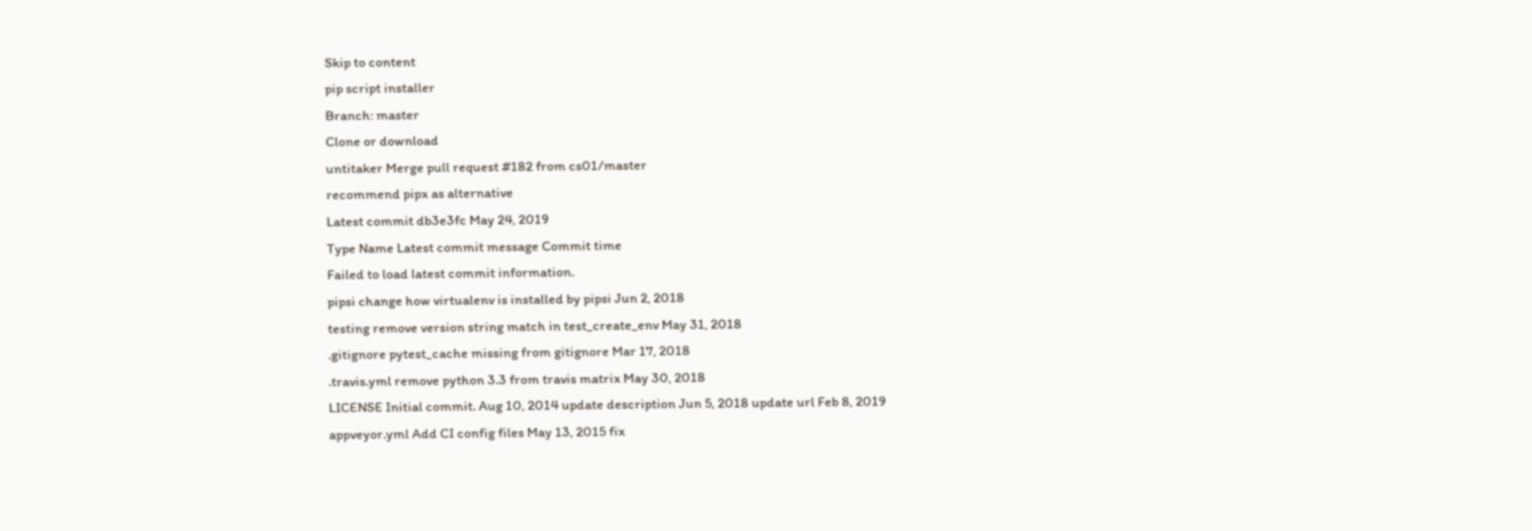Skip to content
pip script installer
Branch: master
Clone or download
untitaker Merge pull request #182 from cs01/master
recommend pipx as alternative
Latest commit db3e3fc May 24, 2019
Type Name Latest commit message Commit time
Failed to load latest commit information.
pipsi change how virtualenv is installed by pipsi Jun 2, 2018
testing remove version string match in test_create_env May 31, 2018
.gitignore pytest_cache missing from gitignore Mar 17, 2018
.travis.yml remove python 3.3 from travis matrix May 30, 2018
LICENSE Initial commit. Aug 10, 2014 update description Jun 5, 2018 update url Feb 8, 2019
appveyor.yml Add CI config files May 13, 2015 fix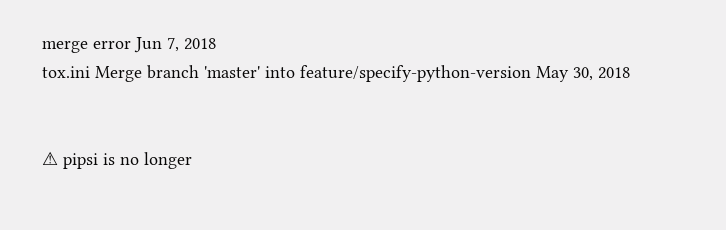merge error Jun 7, 2018
tox.ini Merge branch 'master' into feature/specify-python-version May 30, 2018


⚠ pipsi is no longer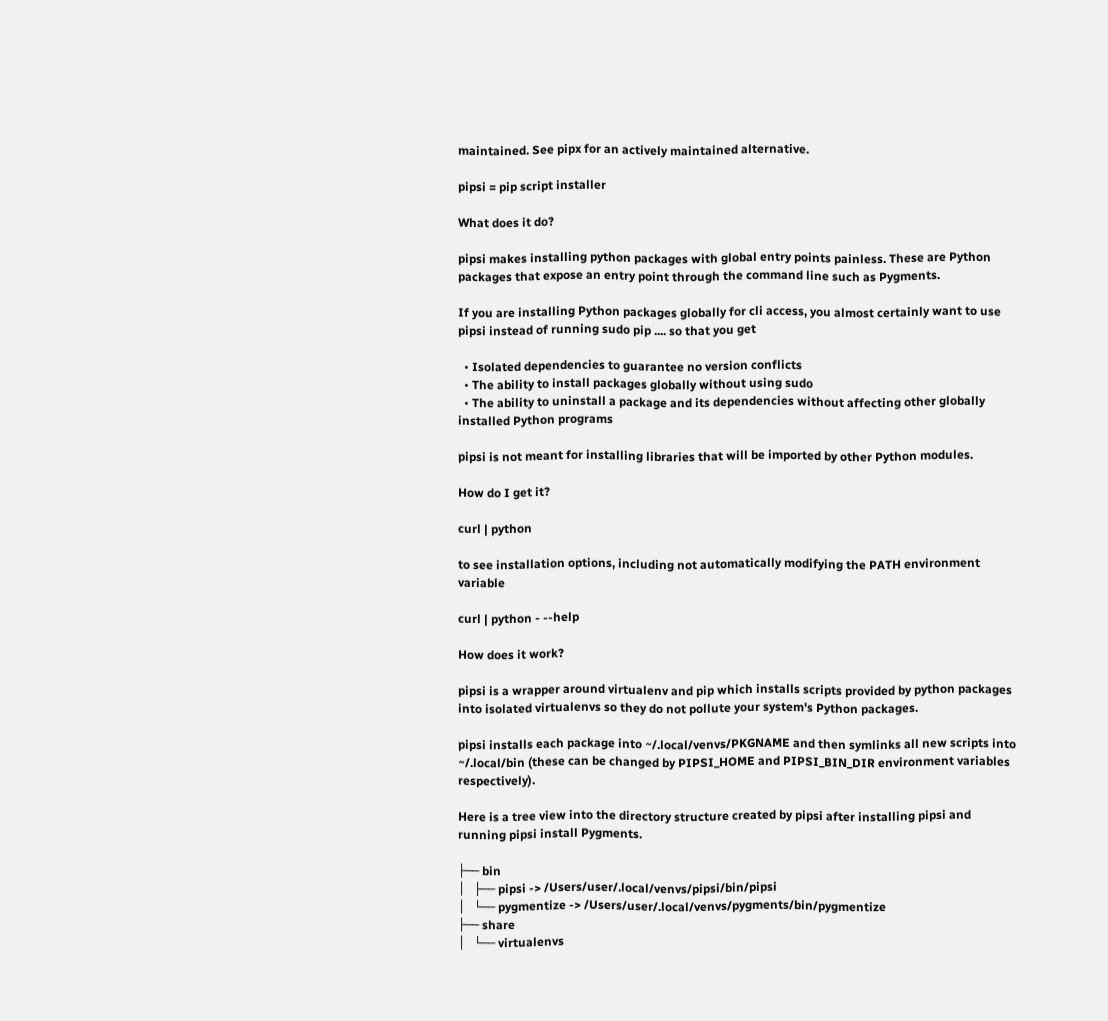maintained. See pipx for an actively maintained alternative.

pipsi = pip script installer

What does it do?

pipsi makes installing python packages with global entry points painless. These are Python packages that expose an entry point through the command line such as Pygments.

If you are installing Python packages globally for cli access, you almost certainly want to use pipsi instead of running sudo pip .... so that you get

  • Isolated dependencies to guarantee no version conflicts
  • The ability to install packages globally without using sudo
  • The ability to uninstall a package and its dependencies without affecting other globally installed Python programs

pipsi is not meant for installing libraries that will be imported by other Python modules.

How do I get it?

curl | python

to see installation options, including not automatically modifying the PATH environment variable

curl | python - --help

How does it work?

pipsi is a wrapper around virtualenv and pip which installs scripts provided by python packages into isolated virtualenvs so they do not pollute your system's Python packages.

pipsi installs each package into ~/.local/venvs/PKGNAME and then symlinks all new scripts into ~/.local/bin (these can be changed by PIPSI_HOME and PIPSI_BIN_DIR environment variables respectively).

Here is a tree view into the directory structure created by pipsi after installing pipsi and running pipsi install Pygments.

├── bin
│   ├── pipsi -> /Users/user/.local/venvs/pipsi/bin/pipsi
│   └── pygmentize -> /Users/user/.local/venvs/pygments/bin/pygmentize
├── share
│   └── virtualenvs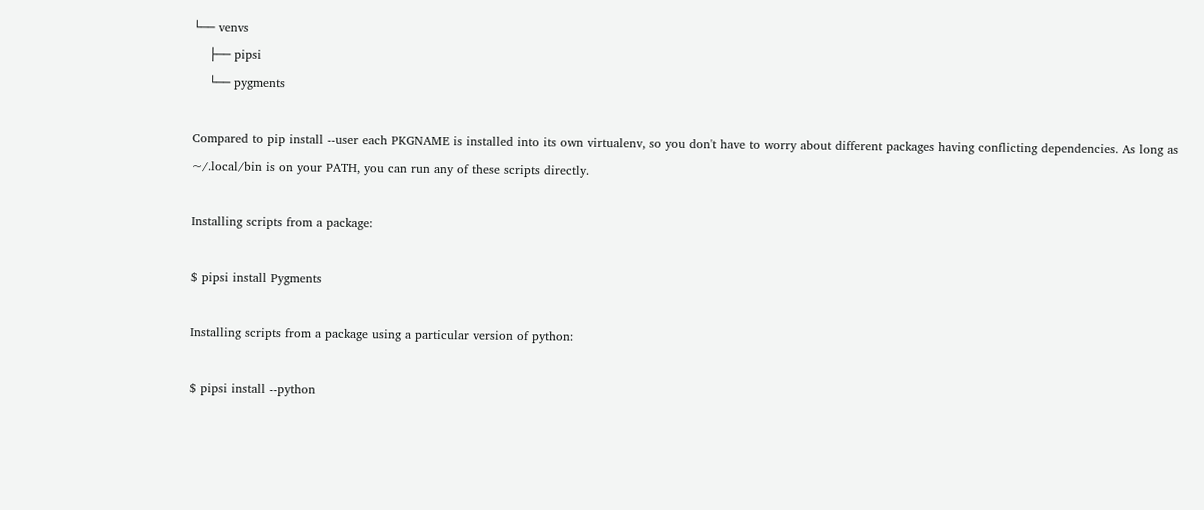└── venvs
    ├── pipsi
    └── pygments

Compared to pip install --user each PKGNAME is installed into its own virtualenv, so you don't have to worry about different packages having conflicting dependencies. As long as ~/.local/bin is on your PATH, you can run any of these scripts directly.

Installing scripts from a package:

$ pipsi install Pygments

Installing scripts from a package using a particular version of python:

$ pipsi install --python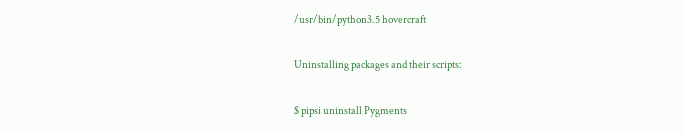/usr/bin/python3.5 hovercraft

Uninstalling packages and their scripts:

$ pipsi uninstall Pygments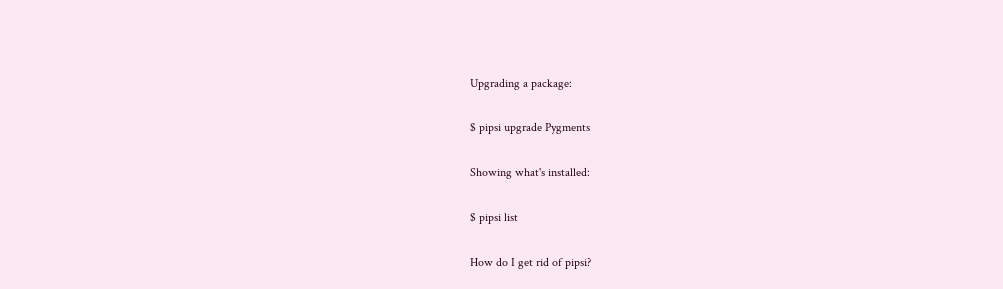Upgrading a package:

$ pipsi upgrade Pygments

Showing what's installed:

$ pipsi list

How do I get rid of pipsi?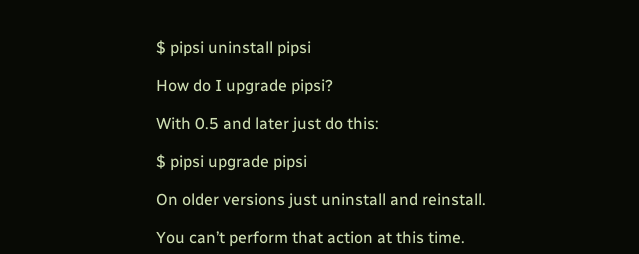$ pipsi uninstall pipsi

How do I upgrade pipsi?

With 0.5 and later just do this:

$ pipsi upgrade pipsi

On older versions just uninstall and reinstall.

You can’t perform that action at this time.